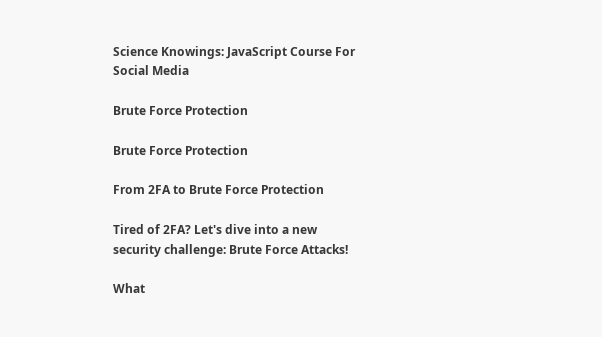Science Knowings: JavaScript Course For Social Media

Brute Force Protection

Brute Force Protection

From 2FA to Brute Force Protection

Tired of 2FA? Let's dive into a new security challenge: Brute Force Attacks!

What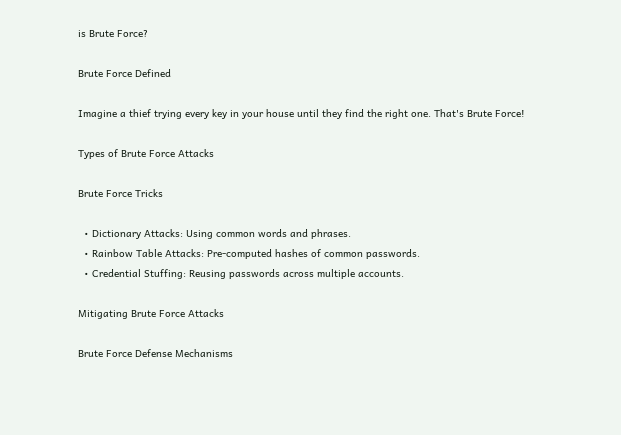is Brute Force?

Brute Force Defined

Imagine a thief trying every key in your house until they find the right one. That's Brute Force!

Types of Brute Force Attacks

Brute Force Tricks

  • Dictionary Attacks: Using common words and phrases.
  • Rainbow Table Attacks: Pre-computed hashes of common passwords.
  • Credential Stuffing: Reusing passwords across multiple accounts.

Mitigating Brute Force Attacks

Brute Force Defense Mechanisms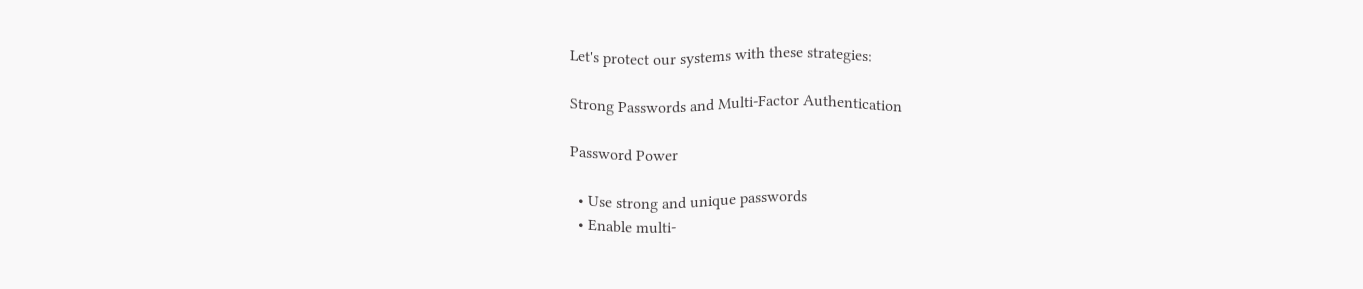Let's protect our systems with these strategies:

Strong Passwords and Multi-Factor Authentication

Password Power

  • Use strong and unique passwords
  • Enable multi-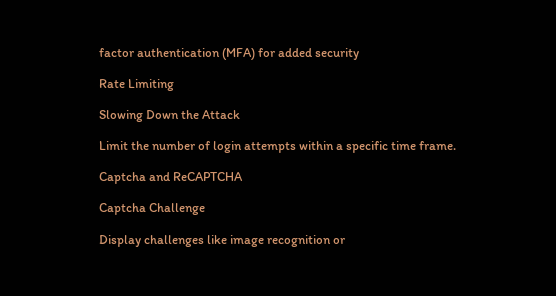factor authentication (MFA) for added security

Rate Limiting

Slowing Down the Attack

Limit the number of login attempts within a specific time frame.

Captcha and ReCAPTCHA

Captcha Challenge

Display challenges like image recognition or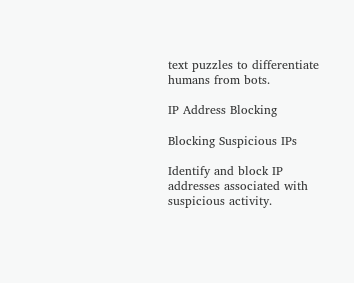text puzzles to differentiate humans from bots.

IP Address Blocking

Blocking Suspicious IPs

Identify and block IP addresses associated with suspicious activity.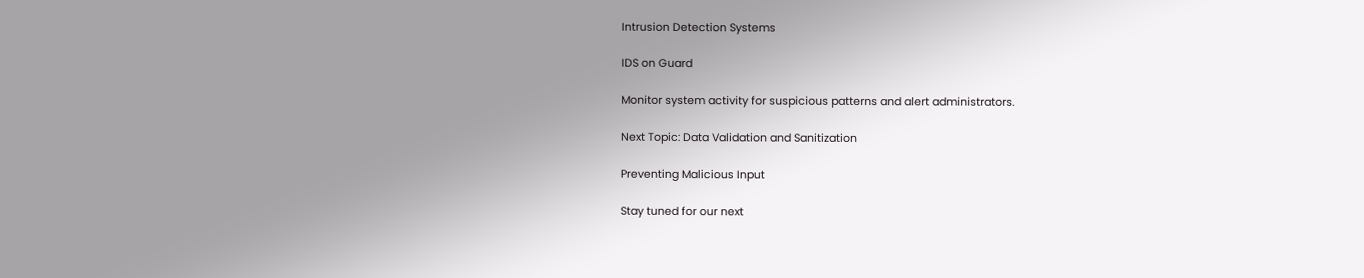Intrusion Detection Systems

IDS on Guard

Monitor system activity for suspicious patterns and alert administrators.

Next Topic: Data Validation and Sanitization

Preventing Malicious Input

Stay tuned for our next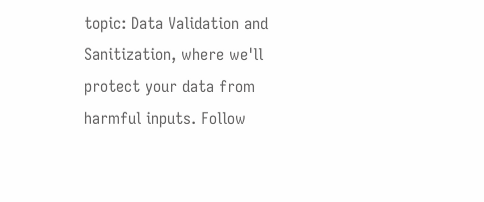topic: Data Validation and Sanitization, where we'll protect your data from harmful inputs. Follow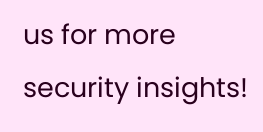us for more security insights!